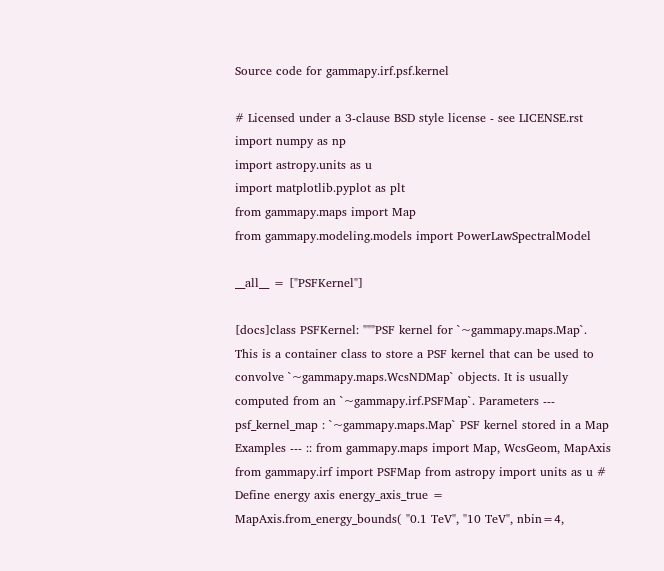Source code for gammapy.irf.psf.kernel

# Licensed under a 3-clause BSD style license - see LICENSE.rst
import numpy as np
import astropy.units as u
import matplotlib.pyplot as plt
from gammapy.maps import Map
from gammapy.modeling.models import PowerLawSpectralModel

__all__ = ["PSFKernel"]

[docs]class PSFKernel: """PSF kernel for `~gammapy.maps.Map`. This is a container class to store a PSF kernel that can be used to convolve `~gammapy.maps.WcsNDMap` objects. It is usually computed from an `~gammapy.irf.PSFMap`. Parameters --- psf_kernel_map : `~gammapy.maps.Map` PSF kernel stored in a Map Examples --- :: from gammapy.maps import Map, WcsGeom, MapAxis from gammapy.irf import PSFMap from astropy import units as u # Define energy axis energy_axis_true = MapAxis.from_energy_bounds( "0.1 TeV", "10 TeV", nbin=4,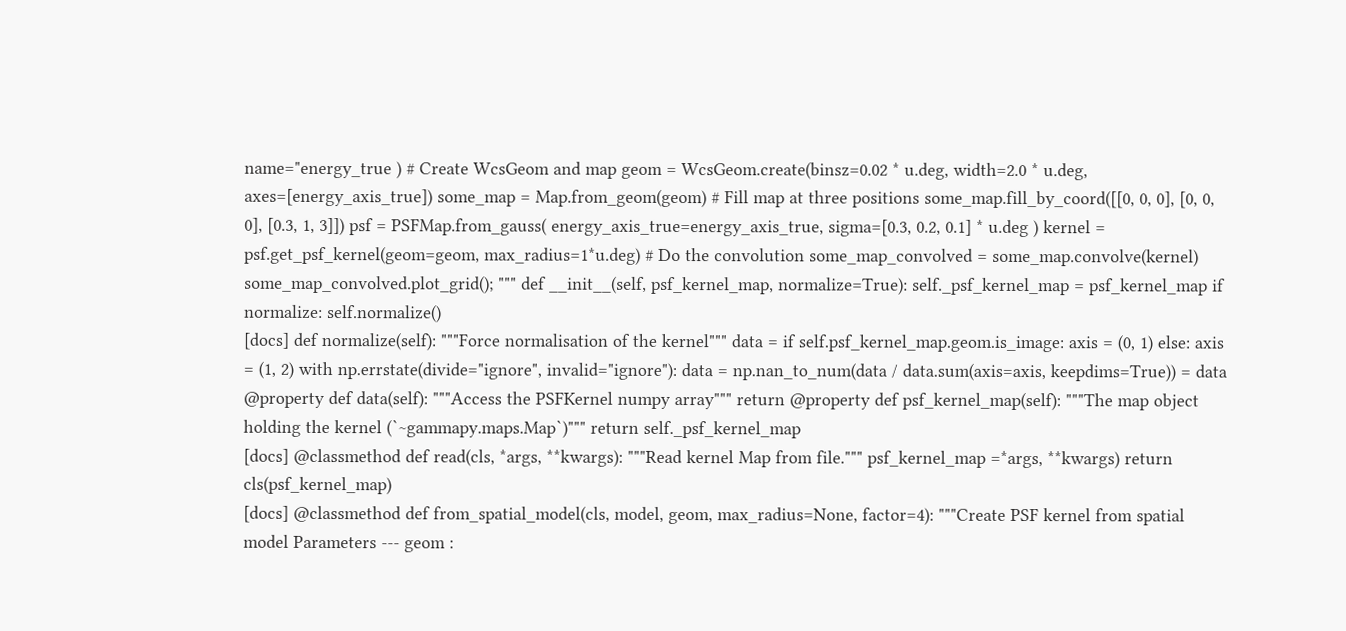name="energy_true ) # Create WcsGeom and map geom = WcsGeom.create(binsz=0.02 * u.deg, width=2.0 * u.deg, axes=[energy_axis_true]) some_map = Map.from_geom(geom) # Fill map at three positions some_map.fill_by_coord([[0, 0, 0], [0, 0, 0], [0.3, 1, 3]]) psf = PSFMap.from_gauss( energy_axis_true=energy_axis_true, sigma=[0.3, 0.2, 0.1] * u.deg ) kernel = psf.get_psf_kernel(geom=geom, max_radius=1*u.deg) # Do the convolution some_map_convolved = some_map.convolve(kernel) some_map_convolved.plot_grid(); """ def __init__(self, psf_kernel_map, normalize=True): self._psf_kernel_map = psf_kernel_map if normalize: self.normalize()
[docs] def normalize(self): """Force normalisation of the kernel""" data = if self.psf_kernel_map.geom.is_image: axis = (0, 1) else: axis = (1, 2) with np.errstate(divide="ignore", invalid="ignore"): data = np.nan_to_num(data / data.sum(axis=axis, keepdims=True)) = data
@property def data(self): """Access the PSFKernel numpy array""" return @property def psf_kernel_map(self): """The map object holding the kernel (`~gammapy.maps.Map`)""" return self._psf_kernel_map
[docs] @classmethod def read(cls, *args, **kwargs): """Read kernel Map from file.""" psf_kernel_map =*args, **kwargs) return cls(psf_kernel_map)
[docs] @classmethod def from_spatial_model(cls, model, geom, max_radius=None, factor=4): """Create PSF kernel from spatial model Parameters --- geom :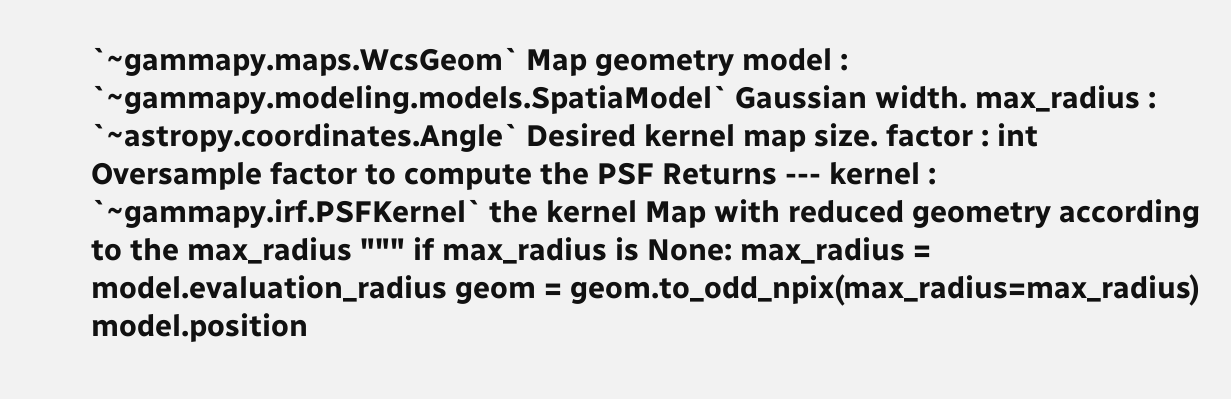`~gammapy.maps.WcsGeom` Map geometry model : `~gammapy.modeling.models.SpatiaModel` Gaussian width. max_radius : `~astropy.coordinates.Angle` Desired kernel map size. factor : int Oversample factor to compute the PSF Returns --- kernel : `~gammapy.irf.PSFKernel` the kernel Map with reduced geometry according to the max_radius """ if max_radius is None: max_radius = model.evaluation_radius geom = geom.to_odd_npix(max_radius=max_radius) model.position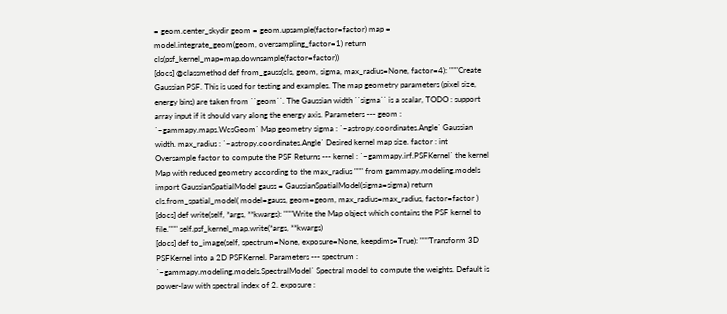= geom.center_skydir geom = geom.upsample(factor=factor) map = model.integrate_geom(geom, oversampling_factor=1) return cls(psf_kernel_map=map.downsample(factor=factor))
[docs] @classmethod def from_gauss(cls, geom, sigma, max_radius=None, factor=4): """Create Gaussian PSF. This is used for testing and examples. The map geometry parameters (pixel size, energy bins) are taken from ``geom``. The Gaussian width ``sigma`` is a scalar, TODO : support array input if it should vary along the energy axis. Parameters --- geom : `~gammapy.maps.WcsGeom` Map geometry sigma : `~astropy.coordinates.Angle` Gaussian width. max_radius : `~astropy.coordinates.Angle` Desired kernel map size. factor : int Oversample factor to compute the PSF Returns --- kernel : `~gammapy.irf.PSFKernel` the kernel Map with reduced geometry according to the max_radius """ from gammapy.modeling.models import GaussianSpatialModel gauss = GaussianSpatialModel(sigma=sigma) return cls.from_spatial_model( model=gauss, geom=geom, max_radius=max_radius, factor=factor )
[docs] def write(self, *args, **kwargs): """Write the Map object which contains the PSF kernel to file.""" self.psf_kernel_map.write(*args, **kwargs)
[docs] def to_image(self, spectrum=None, exposure=None, keepdims=True): """Transform 3D PSFKernel into a 2D PSFKernel. Parameters --- spectrum : `~gammapy.modeling.models.SpectralModel` Spectral model to compute the weights. Default is power-law with spectral index of 2. exposure :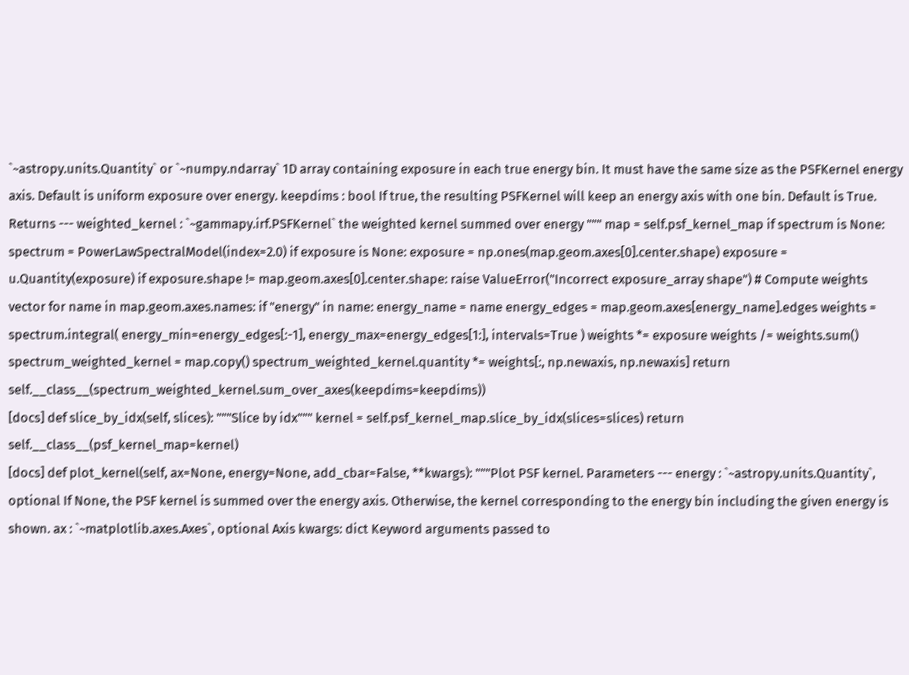`~astropy.units.Quantity` or `~numpy.ndarray` 1D array containing exposure in each true energy bin. It must have the same size as the PSFKernel energy axis. Default is uniform exposure over energy. keepdims : bool If true, the resulting PSFKernel will keep an energy axis with one bin. Default is True. Returns --- weighted_kernel : `~gammapy.irf.PSFKernel` the weighted kernel summed over energy """ map = self.psf_kernel_map if spectrum is None: spectrum = PowerLawSpectralModel(index=2.0) if exposure is None: exposure = np.ones(map.geom.axes[0].center.shape) exposure = u.Quantity(exposure) if exposure.shape != map.geom.axes[0].center.shape: raise ValueError("Incorrect exposure_array shape") # Compute weights vector for name in map.geom.axes.names: if "energy" in name: energy_name = name energy_edges = map.geom.axes[energy_name].edges weights = spectrum.integral( energy_min=energy_edges[:-1], energy_max=energy_edges[1:], intervals=True ) weights *= exposure weights /= weights.sum() spectrum_weighted_kernel = map.copy() spectrum_weighted_kernel.quantity *= weights[:, np.newaxis, np.newaxis] return self.__class__(spectrum_weighted_kernel.sum_over_axes(keepdims=keepdims))
[docs] def slice_by_idx(self, slices): """Slice by idx""" kernel = self.psf_kernel_map.slice_by_idx(slices=slices) return self.__class__(psf_kernel_map=kernel)
[docs] def plot_kernel(self, ax=None, energy=None, add_cbar=False, **kwargs): """Plot PSF kernel. Parameters --- energy : `~astropy.units.Quantity`, optional If None, the PSF kernel is summed over the energy axis. Otherwise, the kernel corresponding to the energy bin including the given energy is shown. ax : `~matplotlib.axes.Axes`, optional Axis kwargs: dict Keyword arguments passed to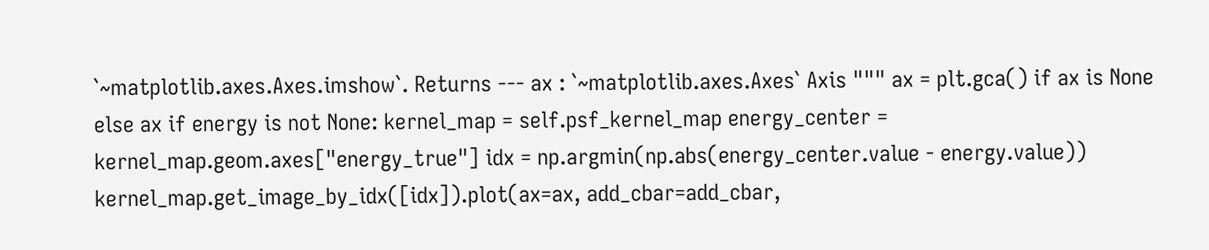`~matplotlib.axes.Axes.imshow`. Returns --- ax : `~matplotlib.axes.Axes` Axis """ ax = plt.gca() if ax is None else ax if energy is not None: kernel_map = self.psf_kernel_map energy_center = kernel_map.geom.axes["energy_true"] idx = np.argmin(np.abs(energy_center.value - energy.value)) kernel_map.get_image_by_idx([idx]).plot(ax=ax, add_cbar=add_cbar,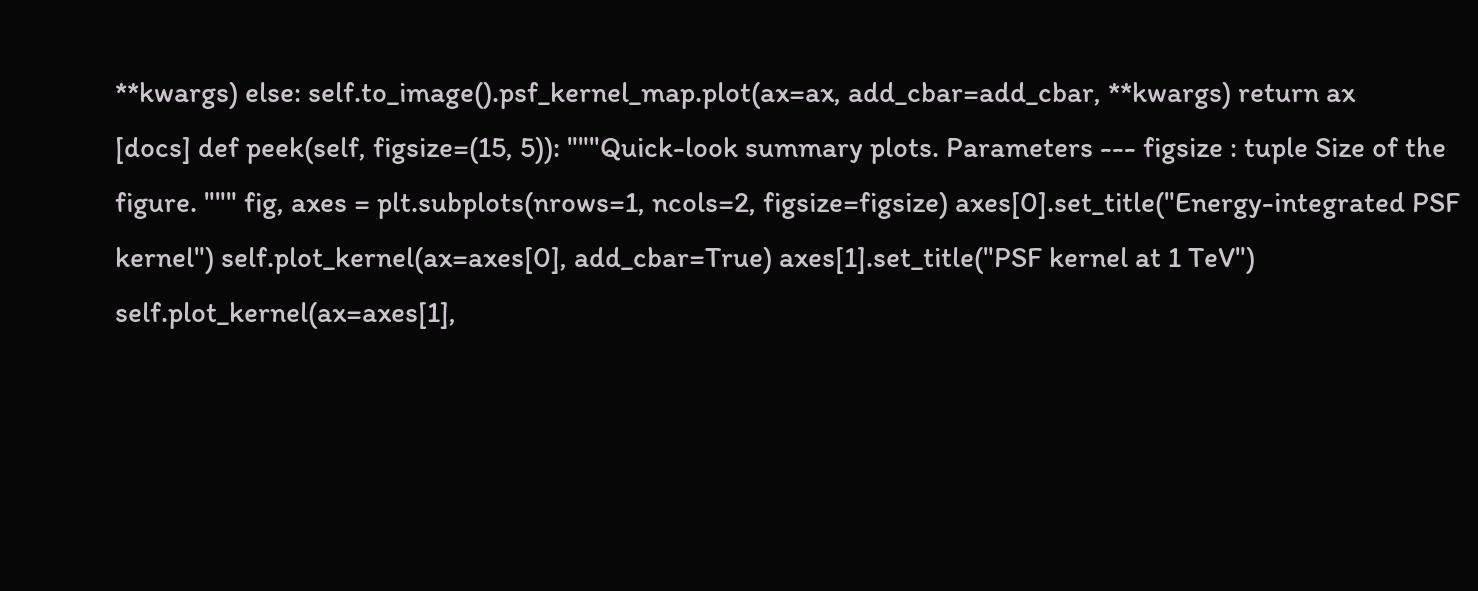**kwargs) else: self.to_image().psf_kernel_map.plot(ax=ax, add_cbar=add_cbar, **kwargs) return ax
[docs] def peek(self, figsize=(15, 5)): """Quick-look summary plots. Parameters --- figsize : tuple Size of the figure. """ fig, axes = plt.subplots(nrows=1, ncols=2, figsize=figsize) axes[0].set_title("Energy-integrated PSF kernel") self.plot_kernel(ax=axes[0], add_cbar=True) axes[1].set_title("PSF kernel at 1 TeV") self.plot_kernel(ax=axes[1],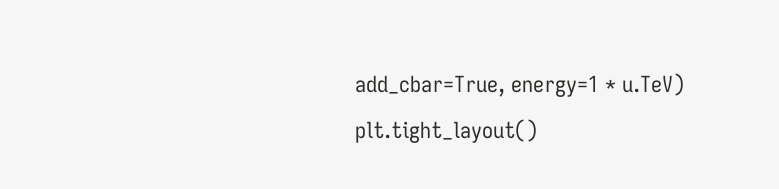add_cbar=True, energy=1 * u.TeV) plt.tight_layout()